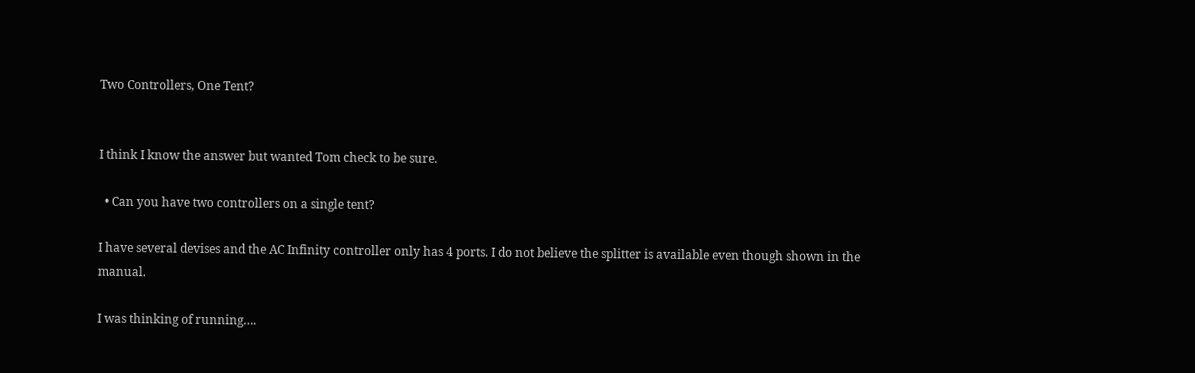Two Controllers, One Tent?


I think I know the answer but wanted Tom check to be sure.

  • Can you have two controllers on a single tent?

I have several devises and the AC Infinity controller only has 4 ports. I do not believe the splitter is available even though shown in the manual.

I was thinking of running….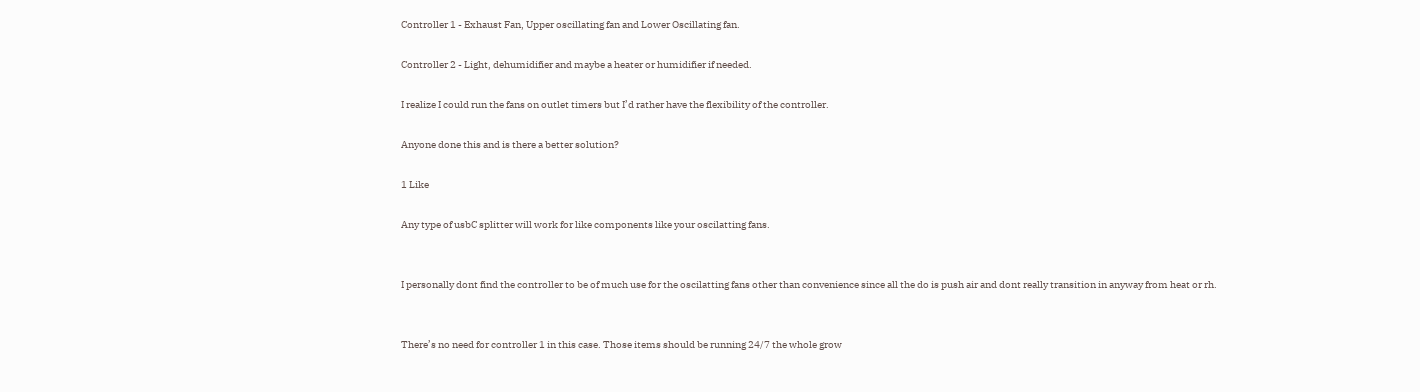Controller 1 - Exhaust Fan, Upper oscillating fan and Lower Oscillating fan.

Controller 2 - Light, dehumidifier and maybe a heater or humidifier if needed.

I realize I could run the fans on outlet timers but I’d rather have the flexibility of the controller.

Anyone done this and is there a better solution?

1 Like

Any type of usbC splitter will work for like components like your oscilatting fans.


I personally dont find the controller to be of much use for the oscilatting fans other than convenience since all the do is push air and dont really transition in anyway from heat or rh.


There’s no need for controller 1 in this case. Those items should be running 24/7 the whole grow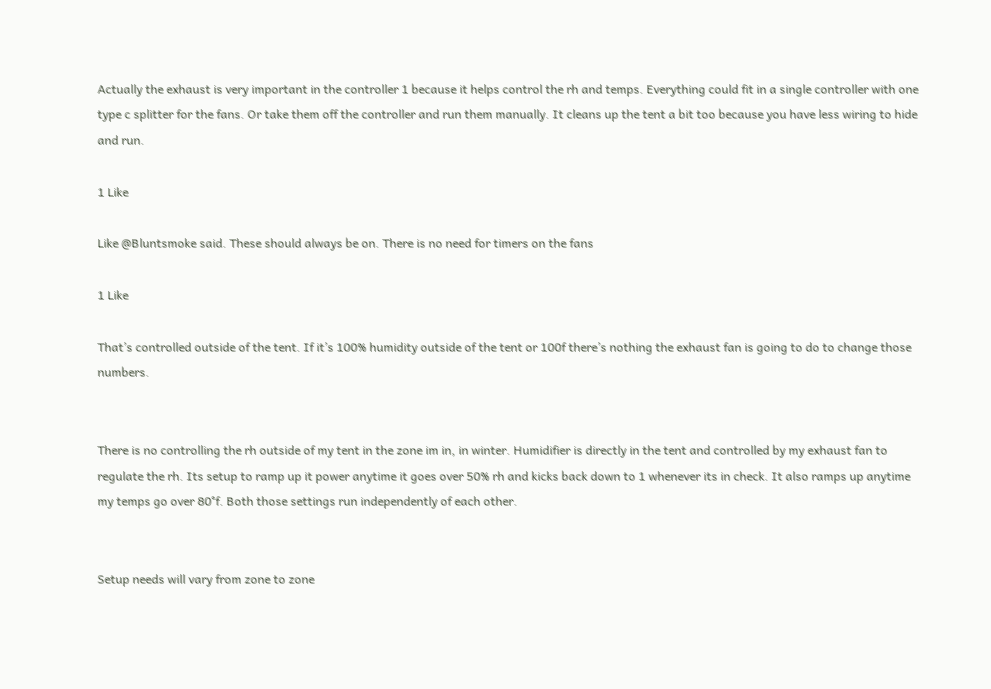Actually the exhaust is very important in the controller 1 because it helps control the rh and temps. Everything could fit in a single controller with one type c splitter for the fans. Or take them off the controller and run them manually. It cleans up the tent a bit too because you have less wiring to hide and run.

1 Like

Like @Bluntsmoke said. These should always be on. There is no need for timers on the fans

1 Like

That’s controlled outside of the tent. If it’s 100% humidity outside of the tent or 100f there’s nothing the exhaust fan is going to do to change those numbers.


There is no controlling the rh outside of my tent in the zone im in, in winter. Humidifier is directly in the tent and controlled by my exhaust fan to regulate the rh. Its setup to ramp up it power anytime it goes over 50% rh and kicks back down to 1 whenever its in check. It also ramps up anytime my temps go over 80°f. Both those settings run independently of each other.


Setup needs will vary from zone to zone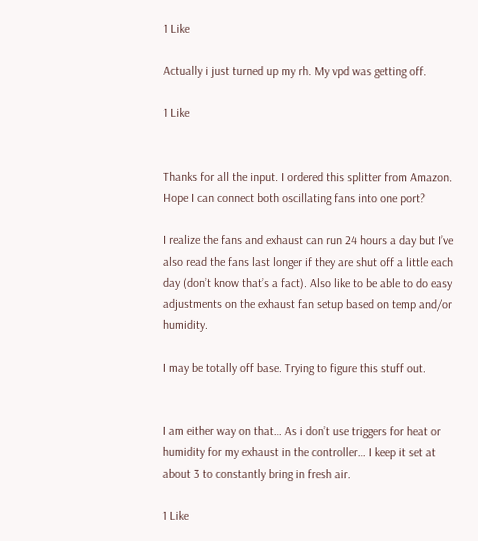1 Like

Actually i just turned up my rh. My vpd was getting off.

1 Like


Thanks for all the input. I ordered this splitter from Amazon. Hope I can connect both oscillating fans into one port?

I realize the fans and exhaust can run 24 hours a day but I’ve also read the fans last longer if they are shut off a little each day (don’t know that’s a fact). Also like to be able to do easy adjustments on the exhaust fan setup based on temp and/or humidity.

I may be totally off base. Trying to figure this stuff out.


I am either way on that… As i don’t use triggers for heat or humidity for my exhaust in the controller… I keep it set at about 3 to constantly bring in fresh air.

1 Like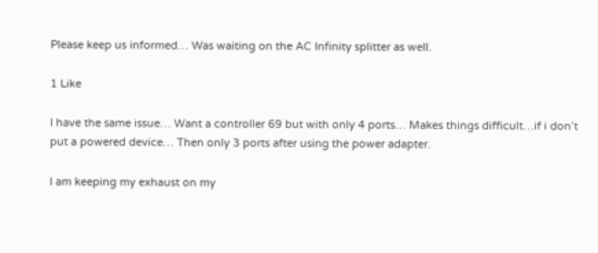Please keep us informed… Was waiting on the AC Infinity splitter as well.

1 Like

I have the same issue… Want a controller 69 but with only 4 ports… Makes things difficult…if i don’t put a powered device… Then only 3 ports after using the power adapter.

I am keeping my exhaust on my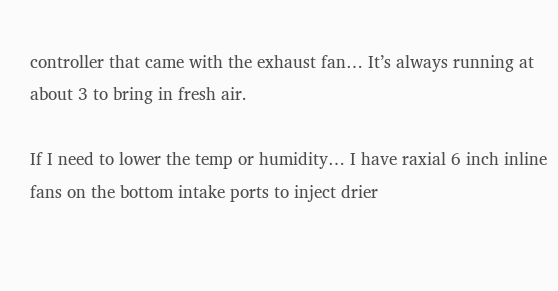controller that came with the exhaust fan… It’s always running at about 3 to bring in fresh air.

If I need to lower the temp or humidity… I have raxial 6 inch inline fans on the bottom intake ports to inject drier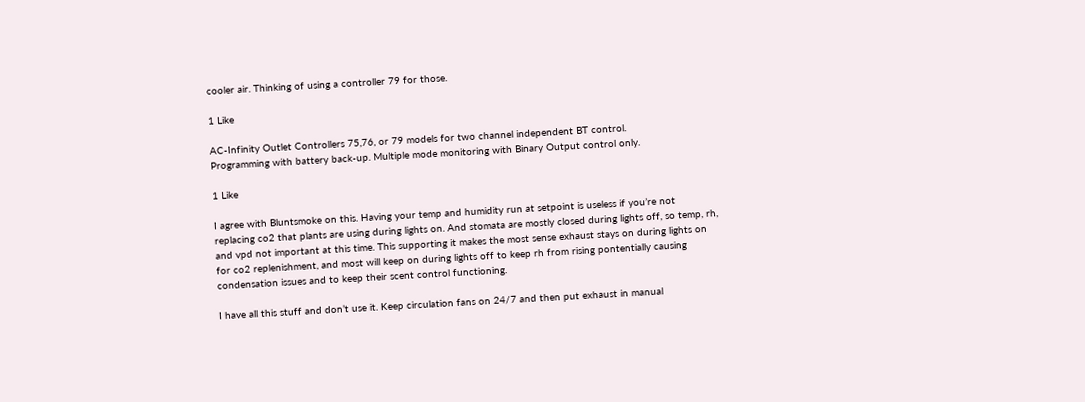cooler air. Thinking of using a controller 79 for those.

1 Like

AC-Infinity Outlet Controllers 75,76, or 79 models for two channel independent BT control.
Programming with battery back-up. Multiple mode monitoring with Binary Output control only.

1 Like

I agree with Bluntsmoke on this. Having your temp and humidity run at setpoint is useless if you’re not replacing co2 that plants are using during lights on. And stomata are mostly closed during lights off, so temp, rh, and vpd not important at this time. This supporting it makes the most sense exhaust stays on during lights on for co2 replenishment, and most will keep on during lights off to keep rh from rising pontentially causing condensation issues and to keep their scent control functioning.

I have all this stuff and don’t use it. Keep circulation fans on 24/7 and then put exhaust in manual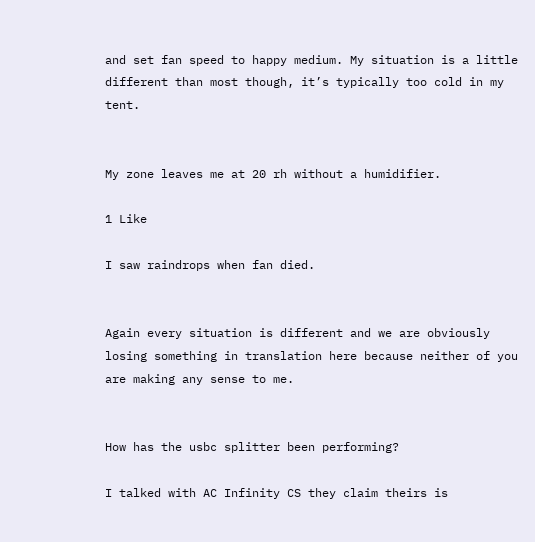and set fan speed to happy medium. My situation is a little different than most though, it’s typically too cold in my tent.


My zone leaves me at 20 rh without a humidifier.

1 Like

I saw raindrops when fan died.


Again every situation is different and we are obviously losing something in translation here because neither of you are making any sense to me.


How has the usbc splitter been performing?

I talked with AC Infinity CS they claim theirs is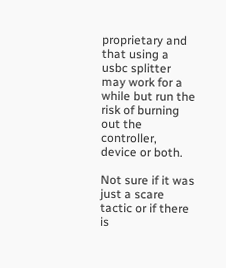proprietary and that using a usbc splitter may work for a while but run the risk of burning out the controller, device or both.

Not sure if it was just a scare tactic or if there is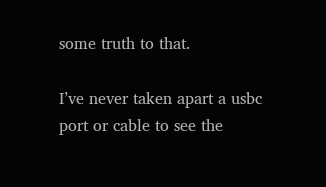some truth to that.

I’ve never taken apart a usbc port or cable to see the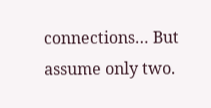connections… But assume only two.